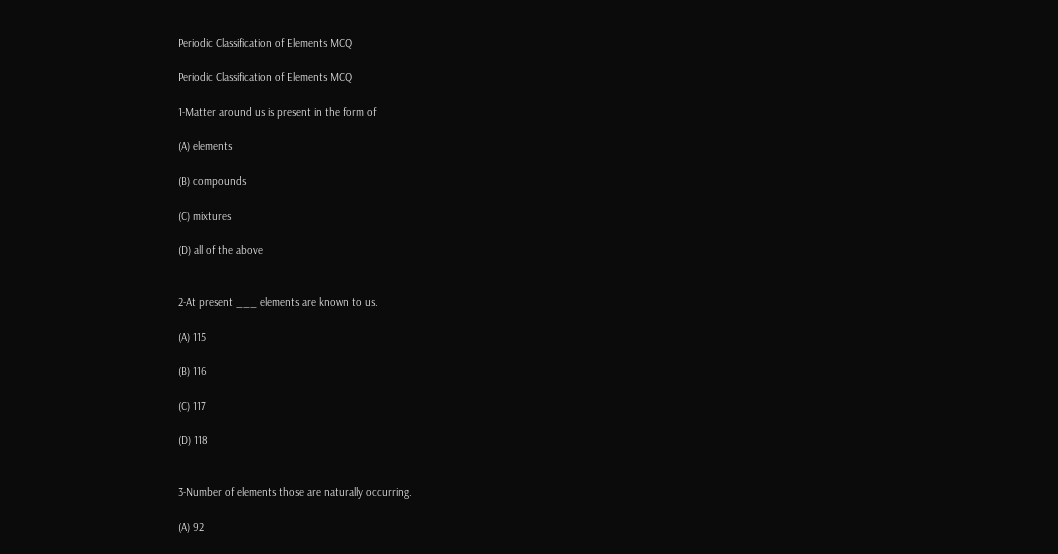Periodic Classification of Elements MCQ

Periodic Classification of Elements MCQ

1-Matter around us is present in the form of

(A) elements

(B) compounds

(C) mixtures

(D) all of the above


2-At present ___ elements are known to us.

(A) 115

(B) 116

(C) 117

(D) 118


3-Number of elements those are naturally occurring.

(A) 92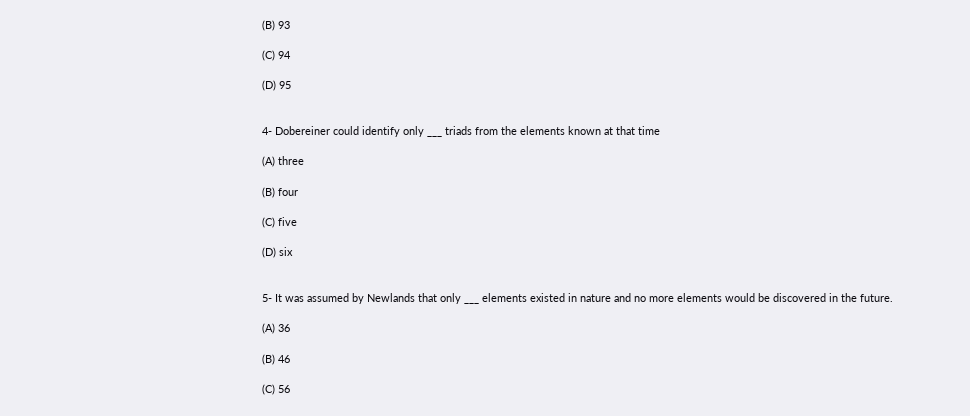(B) 93

(C) 94

(D) 95


4- Dobereiner could identify only ___ triads from the elements known at that time

(A) three

(B) four

(C) five

(D) six


5- It was assumed by Newlands that only ___ elements existed in nature and no more elements would be discovered in the future.

(A) 36

(B) 46

(C) 56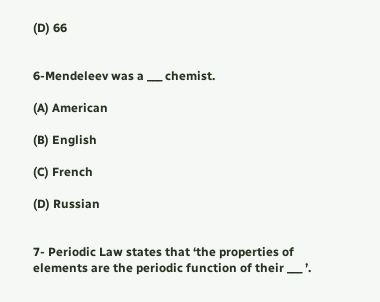(D) 66


6-Mendeleev was a ___ chemist.

(A) American

(B) English

(C) French

(D) Russian


7- Periodic Law states that ‘the properties of elements are the periodic function of their ___ ’.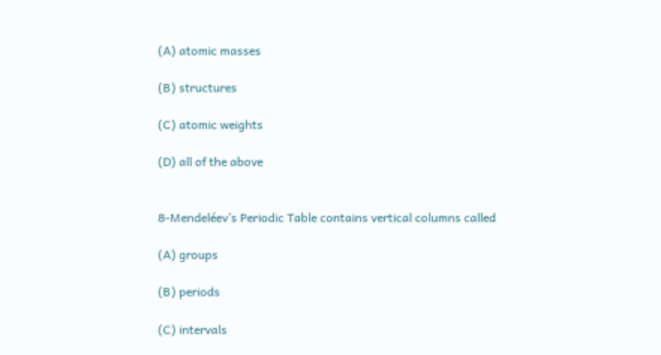(A) atomic masses

(B) structures

(C) atomic weights

(D) all of the above


8-Mendeléev’s Periodic Table contains vertical columns called

(A) groups

(B) periods

(C) intervals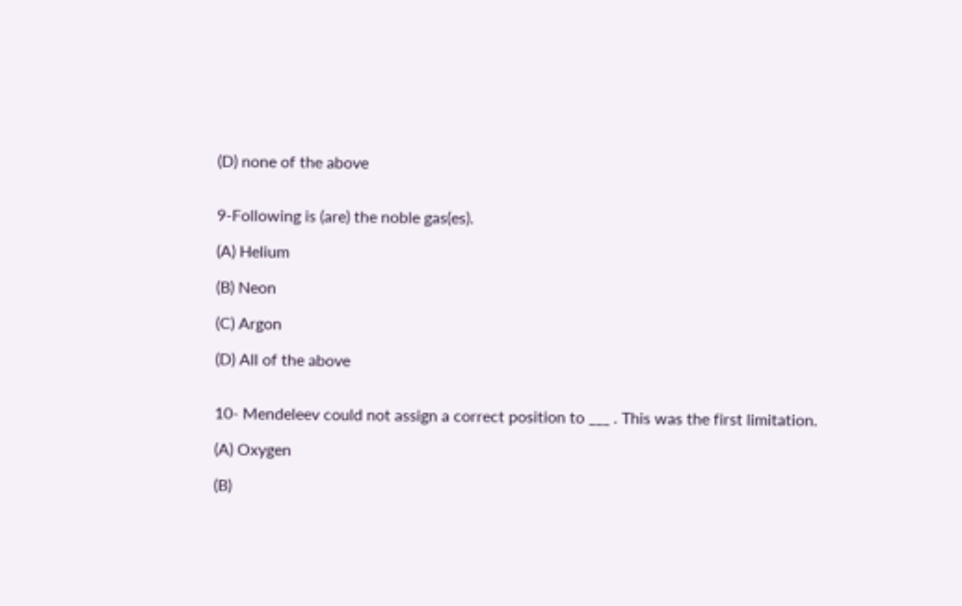(D) none of the above


9-Following is (are) the noble gas(es).

(A) Helium

(B) Neon

(C) Argon

(D) All of the above


10- Mendeleev could not assign a correct position to ___ . This was the first limitation.

(A) Oxygen

(B)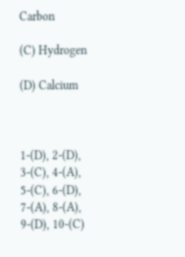Carbon

(C) Hydrogen

(D) Calcium



1-(D), 2-(D), 3-(C), 4-(A), 5-(C), 6-(D), 7-(A), 8-(A), 9-(D), 10-(C)